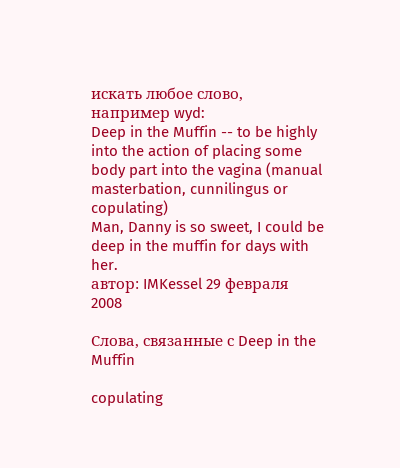искать любое слово, например wyd:
Deep in the Muffin -- to be highly into the action of placing some body part into the vagina (manual masterbation, cunnilingus or copulating)
Man, Danny is so sweet, I could be deep in the muffin for days with her.
автор: IMKessel 29 февраля 2008

Слова, связанные с Deep in the Muffin

copulating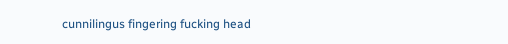cunnilingus fingering fucking head